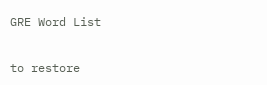GRE Word List


to restore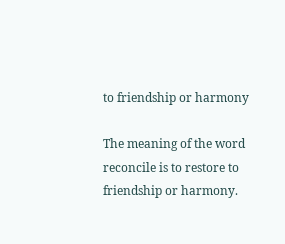to friendship or harmony

The meaning of the word reconcile is to restore to friendship or harmony.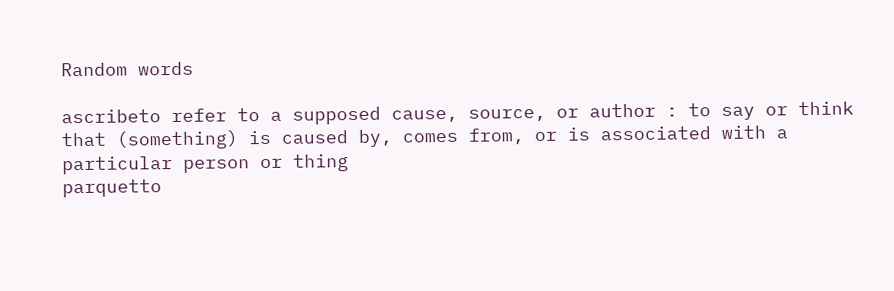Random words

ascribeto refer to a supposed cause, source, or author : to say or think that (something) is caused by, comes from, or is associated with a particular person or thing
parquetto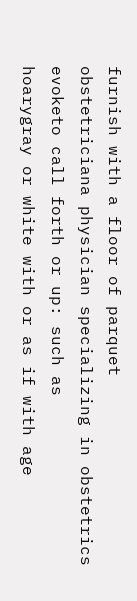furnish with a floor of parquet
obstetriciana physician specializing in obstetrics
evoketo call forth or up: such as
hoarygray or white with or as if with age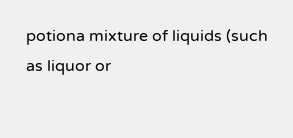potiona mixture of liquids (such as liquor or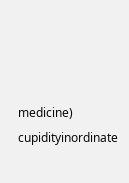medicine)
cupidityinordinate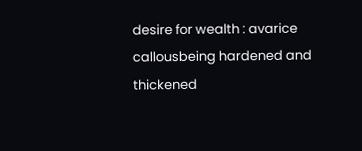desire for wealth : avarice
callousbeing hardened and thickened